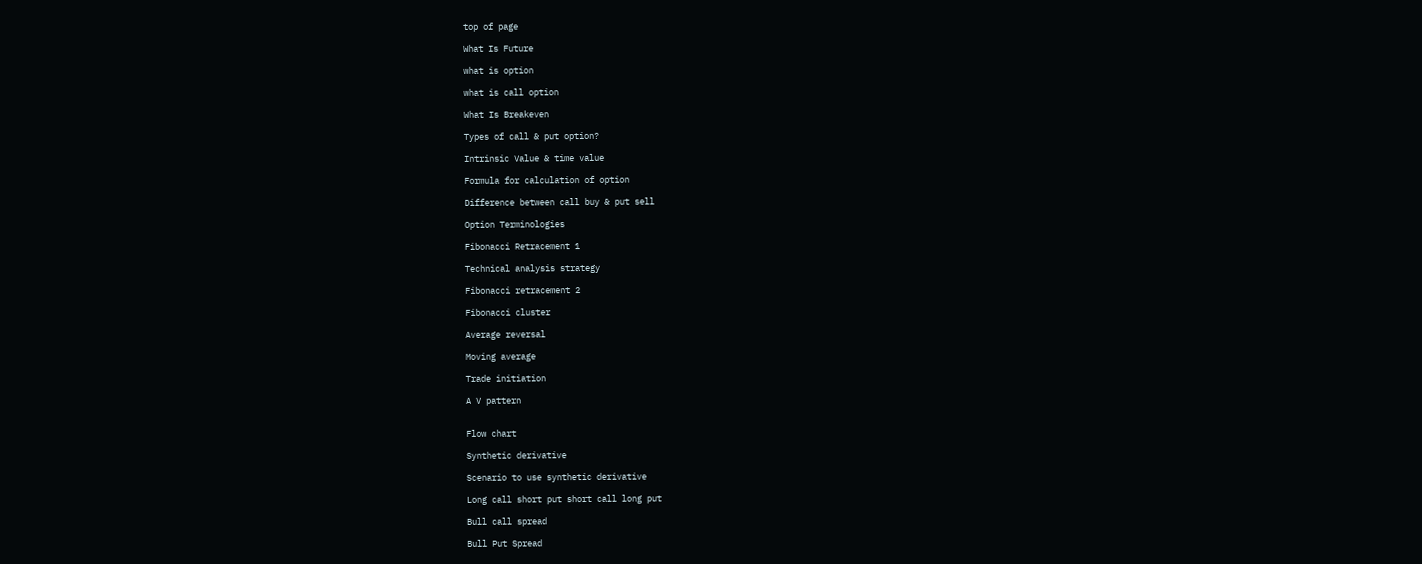top of page

What Is Future

what is option

what is call option

What Is Breakeven

Types of call & put option?

Intrinsic Value & time value

Formula for calculation of option

Difference between call buy & put sell

Option Terminologies

Fibonacci Retracement 1

Technical analysis strategy

Fibonacci retracement 2

Fibonacci cluster

Average reversal

Moving average

Trade initiation

A V pattern


Flow chart

Synthetic derivative

Scenario to use synthetic derivative

Long call short put short call long put

Bull call spread

Bull Put Spread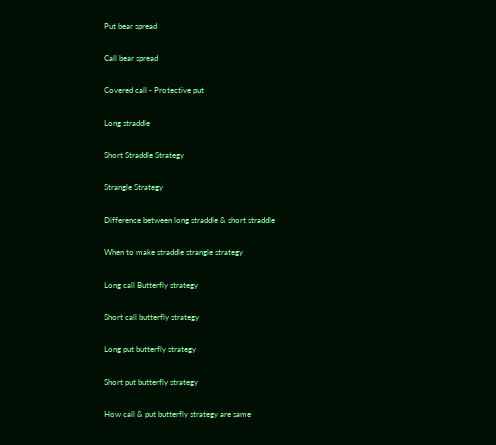Put bear spread

Call bear spread

Covered call - Protective put

Long straddle

Short Straddle Strategy

Strangle Strategy

Difference between long straddle & short straddle

When to make straddle strangle strategy

Long call Butterfly strategy

Short call butterfly strategy

Long put butterfly strategy

Short put butterfly strategy

How call & put butterfly strategy are same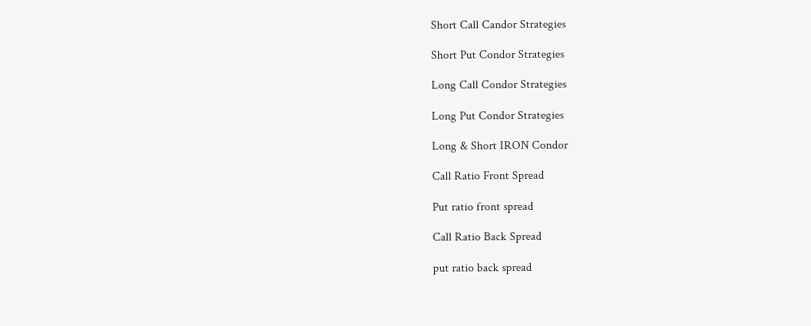Short Call Candor Strategies

Short Put Condor Strategies

Long Call Condor Strategies

Long Put Condor Strategies

Long & Short IRON Condor

Call Ratio Front Spread

Put ratio front spread

Call Ratio Back Spread

put ratio back spread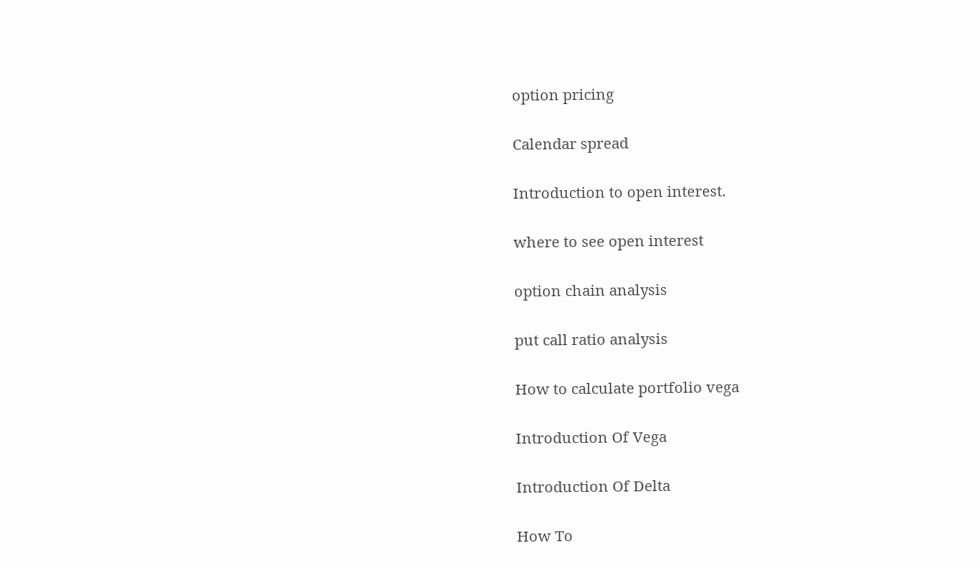option pricing

Calendar spread

Introduction to open interest.

where to see open interest

option chain analysis

put call ratio analysis

How to calculate portfolio vega

Introduction Of Vega

Introduction Of Delta

How To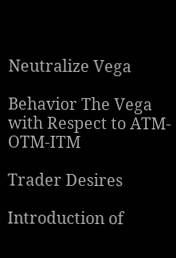Neutralize Vega

Behavior The Vega with Respect to ATM-OTM-ITM

Trader Desires

Introduction of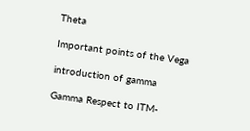Theta

Important points of the Vega

introduction of gamma

Gamma Respect to ITM-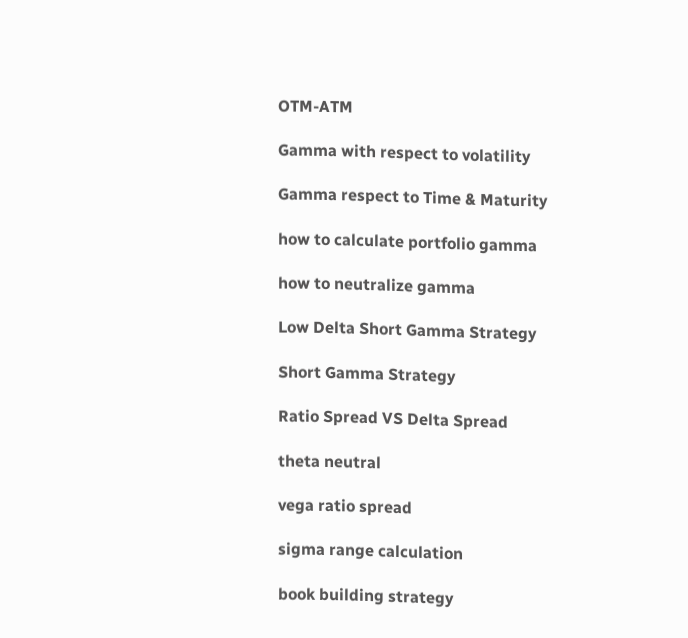OTM-ATM

Gamma with respect to volatility

Gamma respect to Time & Maturity

how to calculate portfolio gamma

how to neutralize gamma

Low Delta Short Gamma Strategy

Short Gamma Strategy

Ratio Spread VS Delta Spread

theta neutral

vega ratio spread

sigma range calculation

book building strategy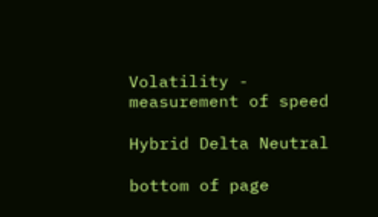Volatility - measurement of speed

Hybrid Delta Neutral

bottom of page